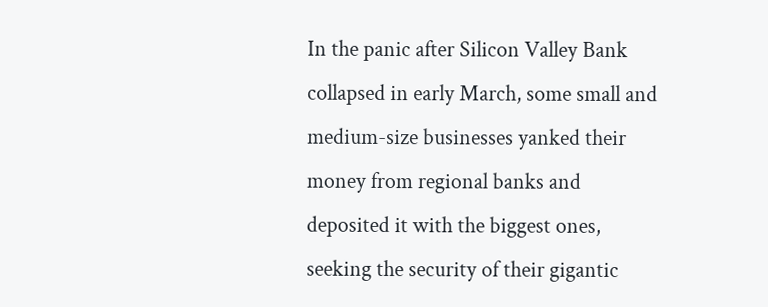In the panic after Silicon Valley Bank collapsed in early March, some small and medium-size businesses yanked their money from regional banks and deposited it with the biggest ones, seeking the security of their gigantic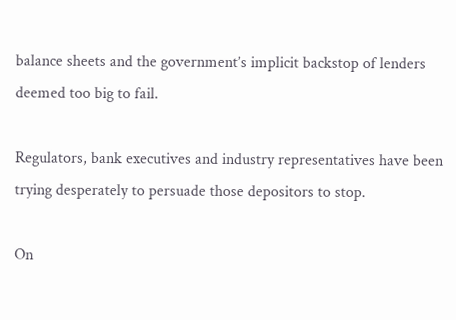balance sheets and the government’s implicit backstop of lenders deemed too big to fail.

Regulators, bank executives and industry representatives have been trying desperately to persuade those depositors to stop.

On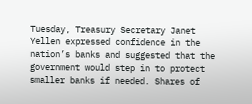Tuesday, Treasury Secretary Janet Yellen expressed confidence in the nation’s banks and suggested that the government would step in to protect smaller banks if needed. Shares of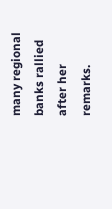many regional banks rallied after her remarks.